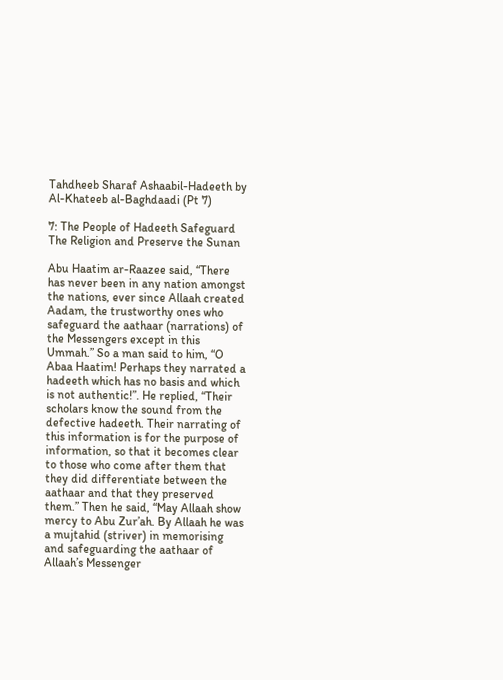Tahdheeb Sharaf Ashaabil-Hadeeth by Al-Khateeb al-Baghdaadi (Pt 7)

7: The People of Hadeeth Safeguard The Religion and Preserve the Sunan

Abu Haatim ar-Raazee said, “There has never been in any nation amongst the nations, ever since Allaah created Aadam, the trustworthy ones who safeguard the aathaar (narrations) of the Messengers except in this Ummah.” So a man said to him, “O Abaa Haatim! Perhaps they narrated a hadeeth which has no basis and which is not authentic!”. He replied, “Their scholars know the sound from the defective hadeeth. Their narrating of this information is for the purpose of information, so that it becomes clear to those who come after them that they did differentiate between the aathaar and that they preserved them.” Then he said, “May Allaah show mercy to Abu Zur’ah. By Allaah he was a mujtahid (striver) in memorising and safeguarding the aathaar of Allaah’s Messenger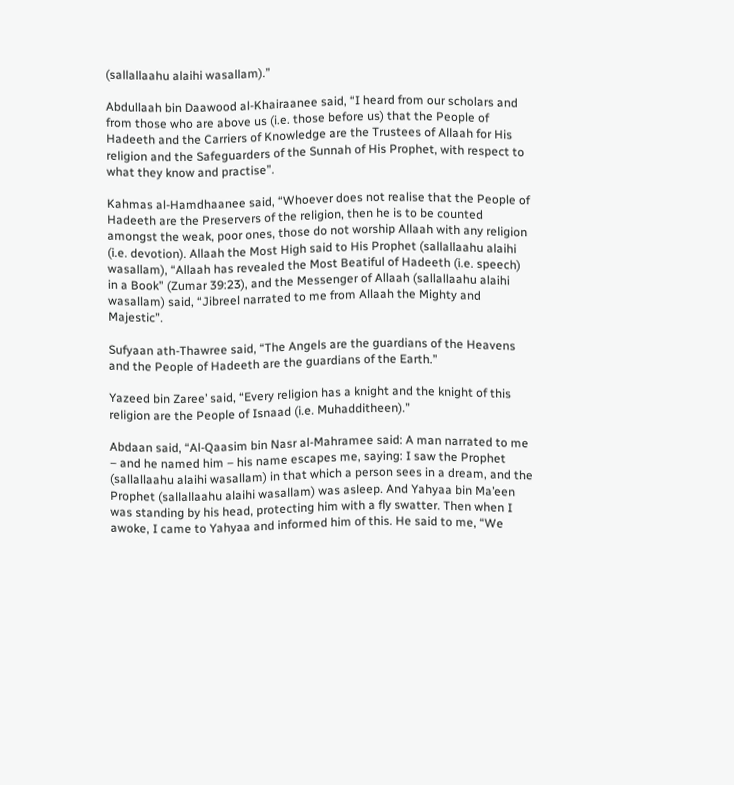(sallallaahu alaihi wasallam).”

Abdullaah bin Daawood al-Khairaanee said, “I heard from our scholars and from those who are above us (i.e. those before us) that the People of Hadeeth and the Carriers of Knowledge are the Trustees of Allaah for His religion and the Safeguarders of the Sunnah of His Prophet, with respect to what they know and practise”.

Kahmas al-Hamdhaanee said, “Whoever does not realise that the People of Hadeeth are the Preservers of the religion, then he is to be counted amongst the weak, poor ones, those do not worship Allaah with any religion (i.e. devotion). Allaah the Most High said to His Prophet (sallallaahu alaihi wasallam), “Allaah has revealed the Most Beatiful of Hadeeth (i.e. speech) in a Book” (Zumar 39:23), and the Messenger of Allaah (sallallaahu alaihi wasallam) said, “Jibreel narrated to me from Allaah the Mighty and Majestic”.

Sufyaan ath-Thawree said, “The Angels are the guardians of the Heavens and the People of Hadeeth are the guardians of the Earth.”

Yazeed bin Zaree’ said, “Every religion has a knight and the knight of this religion are the People of Isnaad (i.e. Muhadditheen).”

Abdaan said, “Al-Qaasim bin Nasr al-Mahramee said: A man narrated to me – and he named him – his name escapes me, saying: I saw the Prophet (sallallaahu alaihi wasallam) in that which a person sees in a dream, and the Prophet (sallallaahu alaihi wasallam) was asleep. And Yahyaa bin Ma’een was standing by his head, protecting him with a fly swatter. Then when I awoke, I came to Yahyaa and informed him of this. He said to me, “We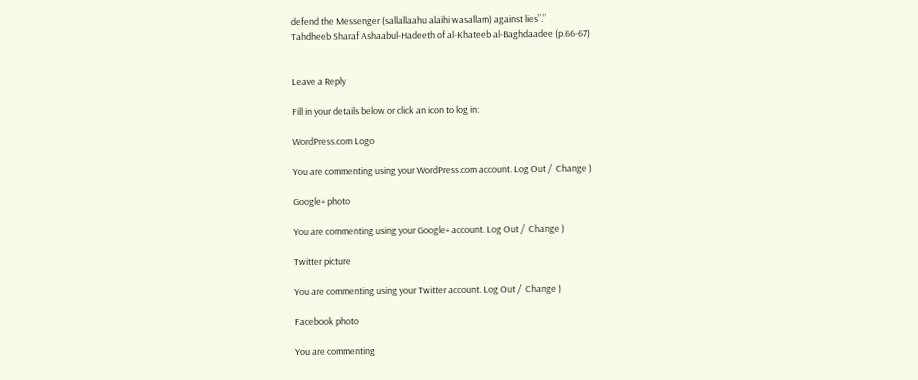defend the Messenger (sallallaahu alaihi wasallam) against lies”.”
Tahdheeb Sharaf Ashaabul-Hadeeth of al-Khateeb al-Baghdaadee (p.66-67)


Leave a Reply

Fill in your details below or click an icon to log in:

WordPress.com Logo

You are commenting using your WordPress.com account. Log Out /  Change )

Google+ photo

You are commenting using your Google+ account. Log Out /  Change )

Twitter picture

You are commenting using your Twitter account. Log Out /  Change )

Facebook photo

You are commenting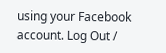using your Facebook account. Log Out /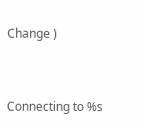Change )


Connecting to %s